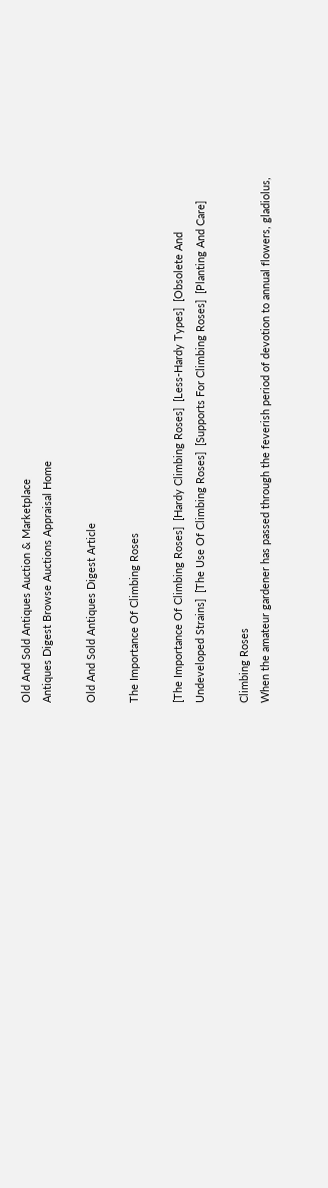Old And Sold Antiques Auction & Marketplace
Antiques Digest Browse Auctions Appraisal Home

Old And Sold Antiques Digest Article

The Importance Of Climbing Roses

[The Importance Of Climbing Roses]  [Hardy Climbing Roses]  [Less-Hardy Types]  [Obsolete And Undeveloped Strains]  [The Use Of Climbing Roses]  [Supports For Climbing Roses]  [Planting And Care]

Climbing Roses
When the amateur gardener has passed through the feverish period of devotion to annual flowers, gladiolus,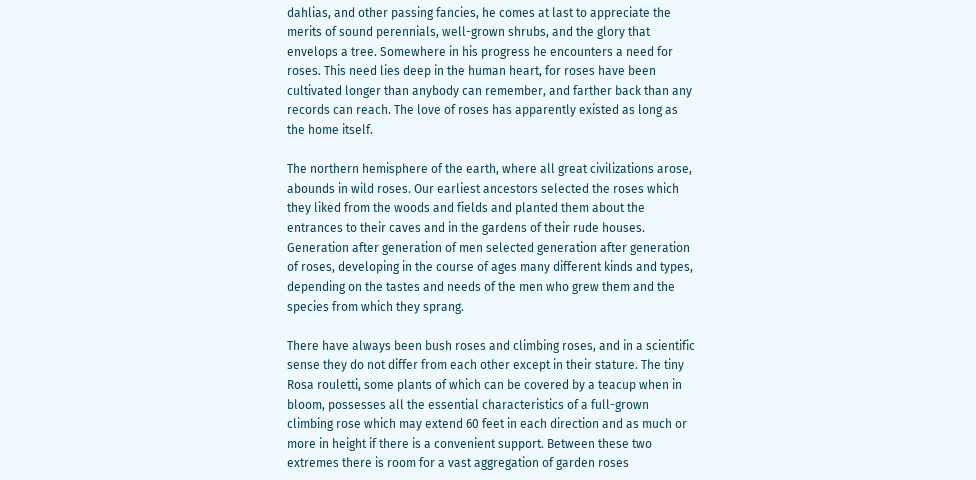dahlias, and other passing fancies, he comes at last to appreciate the merits of sound perennials, well-grown shrubs, and the glory that envelops a tree. Somewhere in his progress he encounters a need for roses. This need lies deep in the human heart, for roses have been cultivated longer than anybody can remember, and farther back than any records can reach. The love of roses has apparently existed as long as the home itself.

The northern hemisphere of the earth, where all great civilizations arose, abounds in wild roses. Our earliest ancestors selected the roses which they liked from the woods and fields and planted them about the entrances to their caves and in the gardens of their rude houses. Generation after generation of men selected generation after generation of roses, developing in the course of ages many different kinds and types, depending on the tastes and needs of the men who grew them and the species from which they sprang.

There have always been bush roses and climbing roses, and in a scientific sense they do not differ from each other except in their stature. The tiny Rosa rouletti, some plants of which can be covered by a teacup when in bloom, possesses all the essential characteristics of a full-grown climbing rose which may extend 60 feet in each direction and as much or more in height if there is a convenient support. Between these two extremes there is room for a vast aggregation of garden roses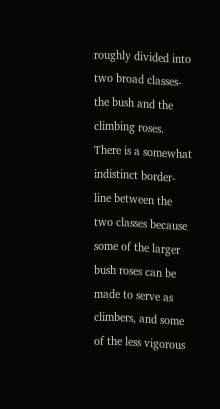roughly divided into two broad classes-the bush and the climbing roses. There is a somewhat indistinct border-line between the two classes because some of the larger bush roses can be made to serve as climbers, and some of the less vigorous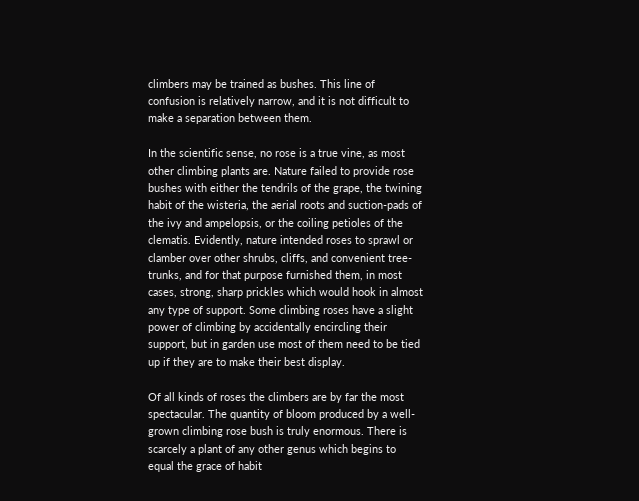climbers may be trained as bushes. This line of confusion is relatively narrow, and it is not difficult to make a separation between them.

In the scientific sense, no rose is a true vine, as most other climbing plants are. Nature failed to provide rose bushes with either the tendrils of the grape, the twining habit of the wisteria, the aerial roots and suction-pads of the ivy and ampelopsis, or the coiling petioles of the clematis. Evidently, nature intended roses to sprawl or clamber over other shrubs, cliffs, and convenient tree-trunks, and for that purpose furnished them, in most cases, strong, sharp prickles which would hook in almost any type of support. Some climbing roses have a slight power of climbing by accidentally encircling their support, but in garden use most of them need to be tied up if they are to make their best display.

Of all kinds of roses the climbers are by far the most spectacular. The quantity of bloom produced by a well-grown climbing rose bush is truly enormous. There is scarcely a plant of any other genus which begins to equal the grace of habit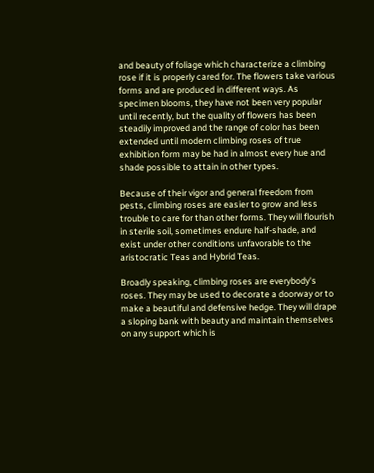and beauty of foliage which characterize a climbing rose if it is properly cared for. The flowers take various forms and are produced in different ways. As specimen blooms, they have not been very popular until recently, but the quality of flowers has been steadily improved and the range of color has been extended until modern climbing roses of true exhibition form may be had in almost every hue and shade possible to attain in other types.

Because of their vigor and general freedom from pests, climbing roses are easier to grow and less trouble to care for than other forms. They will flourish in sterile soil, sometimes endure half-shade, and exist under other conditions unfavorable to the aristocratic Teas and Hybrid Teas.

Broadly speaking, climbing roses are everybody's roses. They may be used to decorate a doorway or to make a beautiful and defensive hedge. They will drape a sloping bank with beauty and maintain themselves on any support which is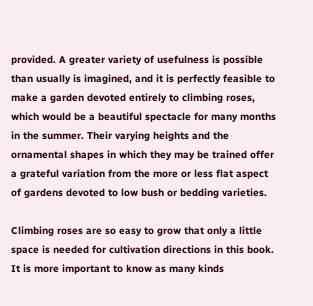provided. A greater variety of usefulness is possible than usually is imagined, and it is perfectly feasible to make a garden devoted entirely to climbing roses, which would be a beautiful spectacle for many months in the summer. Their varying heights and the ornamental shapes in which they may be trained offer a grateful variation from the more or less flat aspect of gardens devoted to low bush or bedding varieties.

Climbing roses are so easy to grow that only a little space is needed for cultivation directions in this book. It is more important to know as many kinds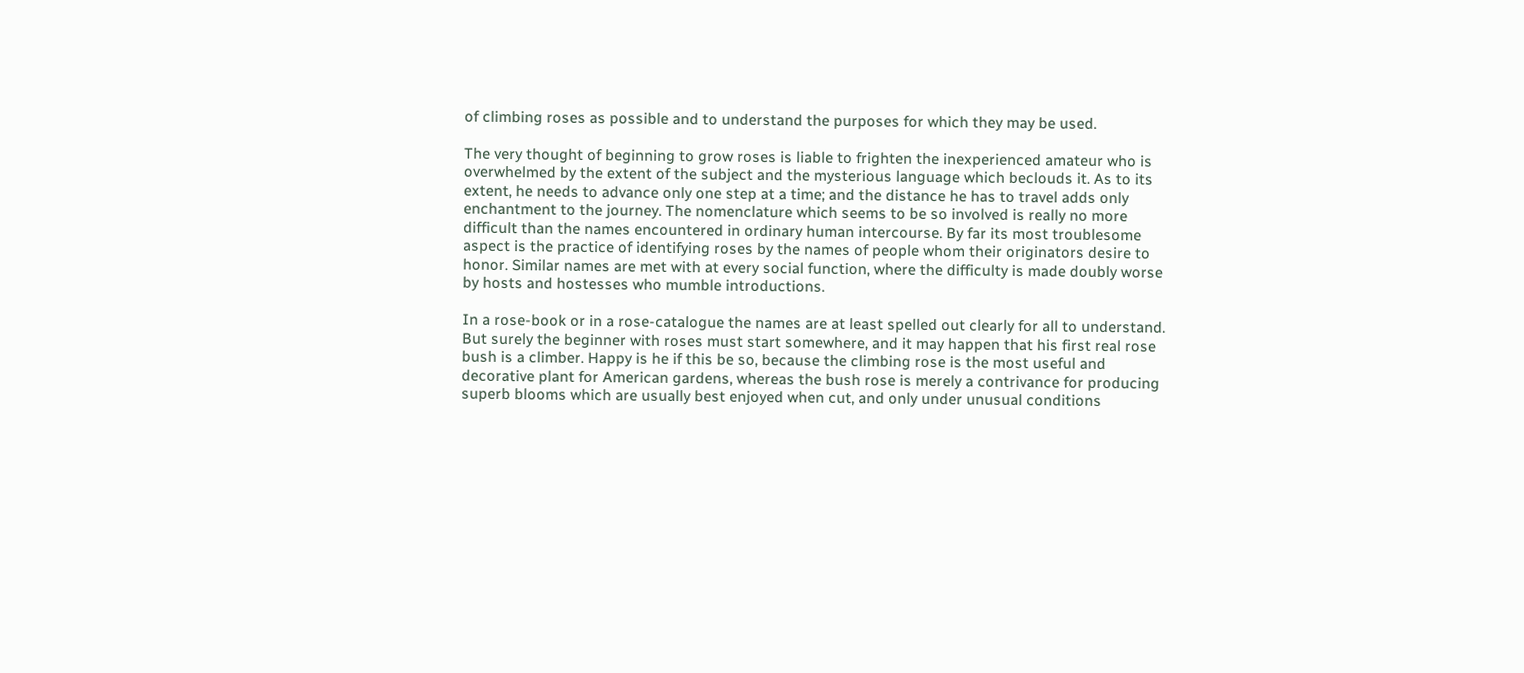of climbing roses as possible and to understand the purposes for which they may be used.

The very thought of beginning to grow roses is liable to frighten the inexperienced amateur who is overwhelmed by the extent of the subject and the mysterious language which beclouds it. As to its extent, he needs to advance only one step at a time; and the distance he has to travel adds only enchantment to the journey. The nomenclature which seems to be so involved is really no more difficult than the names encountered in ordinary human intercourse. By far its most troublesome aspect is the practice of identifying roses by the names of people whom their originators desire to honor. Similar names are met with at every social function, where the difficulty is made doubly worse by hosts and hostesses who mumble introductions.

In a rose-book or in a rose-catalogue the names are at least spelled out clearly for all to understand. But surely the beginner with roses must start somewhere, and it may happen that his first real rose bush is a climber. Happy is he if this be so, because the climbing rose is the most useful and decorative plant for American gardens, whereas the bush rose is merely a contrivance for producing superb blooms which are usually best enjoyed when cut, and only under unusual conditions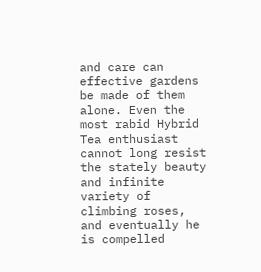and care can effective gardens be made of them alone. Even the most rabid Hybrid Tea enthusiast cannot long resist the stately beauty and infinite variety of climbing roses, and eventually he is compelled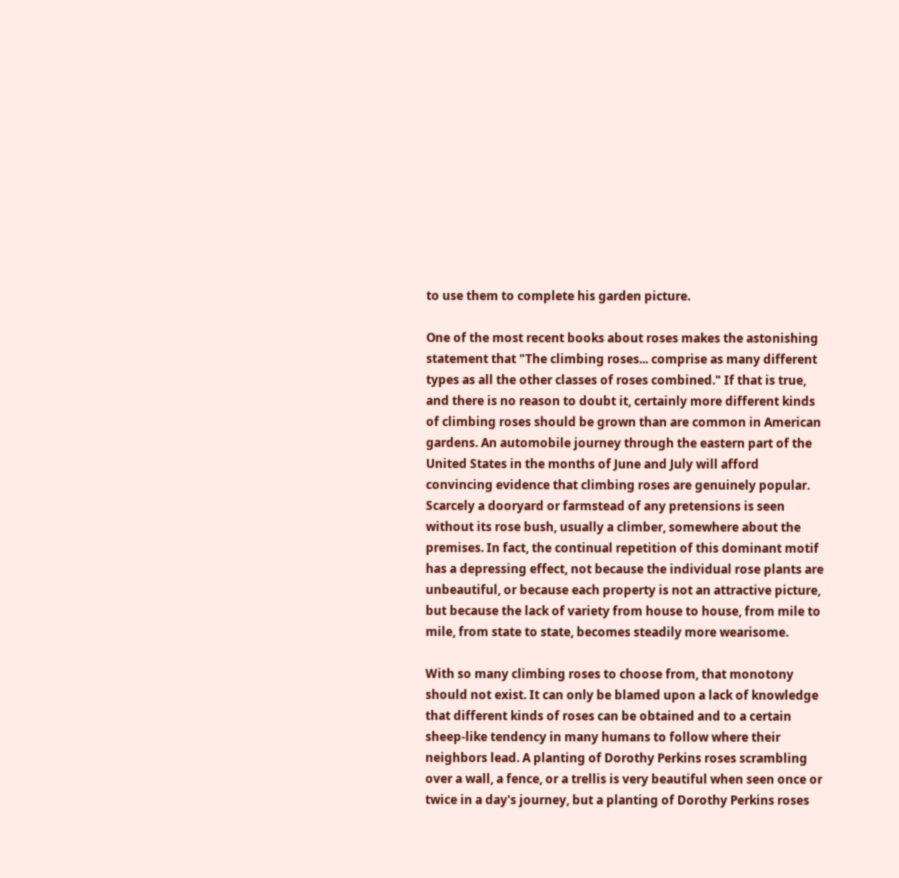to use them to complete his garden picture.

One of the most recent books about roses makes the astonishing statement that "The climbing roses... comprise as many different types as all the other classes of roses combined." If that is true, and there is no reason to doubt it, certainly more different kinds of climbing roses should be grown than are common in American gardens. An automobile journey through the eastern part of the United States in the months of June and July will afford convincing evidence that climbing roses are genuinely popular. Scarcely a dooryard or farmstead of any pretensions is seen without its rose bush, usually a climber, somewhere about the premises. In fact, the continual repetition of this dominant motif has a depressing effect, not because the individual rose plants are unbeautiful, or because each property is not an attractive picture, but because the lack of variety from house to house, from mile to mile, from state to state, becomes steadily more wearisome.

With so many climbing roses to choose from, that monotony should not exist. It can only be blamed upon a lack of knowledge that different kinds of roses can be obtained and to a certain sheep-like tendency in many humans to follow where their neighbors lead. A planting of Dorothy Perkins roses scrambling over a wall, a fence, or a trellis is very beautiful when seen once or twice in a day's journey, but a planting of Dorothy Perkins roses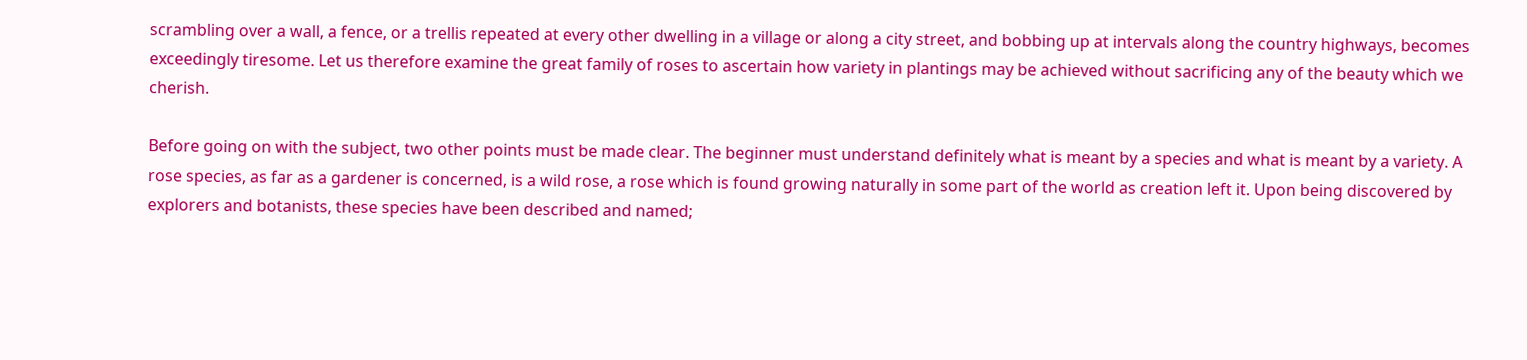scrambling over a wall, a fence, or a trellis repeated at every other dwelling in a village or along a city street, and bobbing up at intervals along the country highways, becomes exceedingly tiresome. Let us therefore examine the great family of roses to ascertain how variety in plantings may be achieved without sacrificing any of the beauty which we cherish.

Before going on with the subject, two other points must be made clear. The beginner must understand definitely what is meant by a species and what is meant by a variety. A rose species, as far as a gardener is concerned, is a wild rose, a rose which is found growing naturally in some part of the world as creation left it. Upon being discovered by explorers and botanists, these species have been described and named;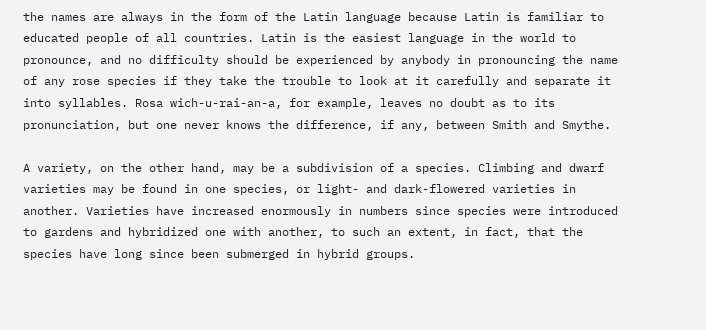the names are always in the form of the Latin language because Latin is familiar to educated people of all countries. Latin is the easiest language in the world to pronounce, and no difficulty should be experienced by anybody in pronouncing the name of any rose species if they take the trouble to look at it carefully and separate it into syllables. Rosa wich-u-rai-an-a, for example, leaves no doubt as to its pronunciation, but one never knows the difference, if any, between Smith and Smythe.

A variety, on the other hand, may be a subdivision of a species. Climbing and dwarf varieties may be found in one species, or light- and dark-flowered varieties in another. Varieties have increased enormously in numbers since species were introduced to gardens and hybridized one with another, to such an extent, in fact, that the species have long since been submerged in hybrid groups.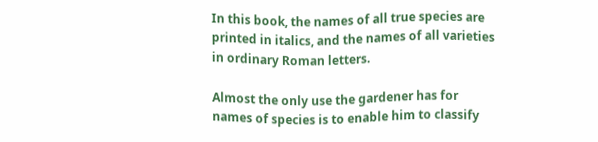In this book, the names of all true species are printed in italics, and the names of all varieties in ordinary Roman letters.

Almost the only use the gardener has for names of species is to enable him to classify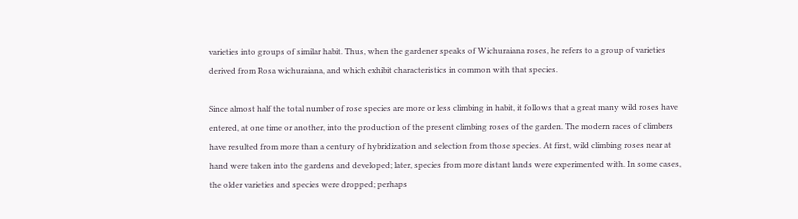varieties into groups of similar habit. Thus, when the gardener speaks of Wichuraiana roses, he refers to a group of varieties derived from Rosa wichuraiana, and which exhibit characteristics in common with that species.

Since almost half the total number of rose species are more or less climbing in habit, it follows that a great many wild roses have entered, at one time or another, into the production of the present climbing roses of the garden. The modern races of climbers have resulted from more than a century of hybridization and selection from those species. At first, wild climbing roses near at hand were taken into the gardens and developed; later, species from more distant lands were experimented with. In some cases, the older varieties and species were dropped; perhaps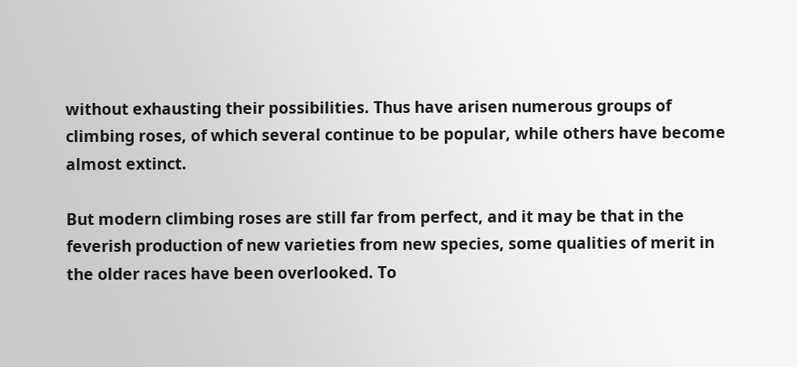without exhausting their possibilities. Thus have arisen numerous groups of climbing roses, of which several continue to be popular, while others have become almost extinct.

But modern climbing roses are still far from perfect, and it may be that in the feverish production of new varieties from new species, some qualities of merit in the older races have been overlooked. To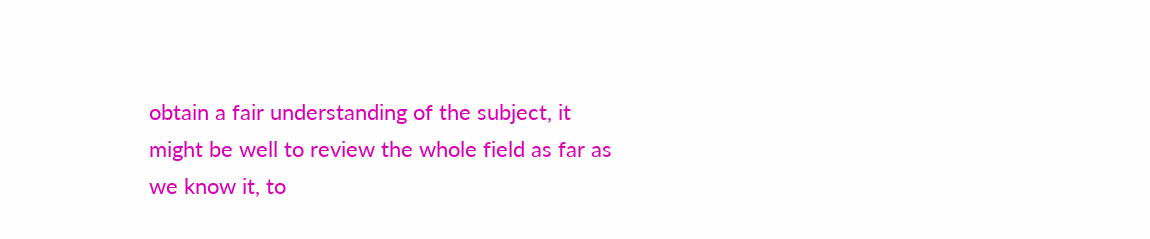obtain a fair understanding of the subject, it might be well to review the whole field as far as we know it, to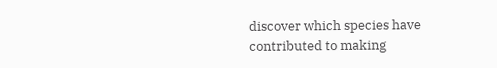discover which species have contributed to making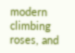modern climbing roses, and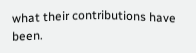what their contributions have been.